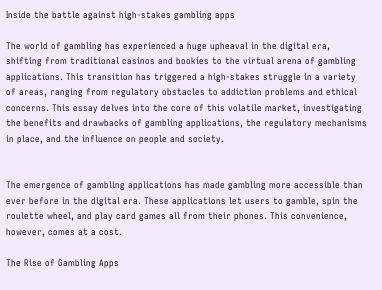Inside the battle against high-stakes gambling apps

The world of gambling has experienced a huge upheaval in the digital era, shifting from traditional casinos and bookies to the virtual arena of gambling applications. This transition has triggered a high-stakes struggle in a variety of areas, ranging from regulatory obstacles to addiction problems and ethical concerns. This essay delves into the core of this volatile market, investigating the benefits and drawbacks of gambling applications, the regulatory mechanisms in place, and the influence on people and society.


The emergence of gambling applications has made gambling more accessible than ever before in the digital era. These applications let users to gamble, spin the roulette wheel, and play card games all from their phones. This convenience, however, comes at a cost.

The Rise of Gambling Apps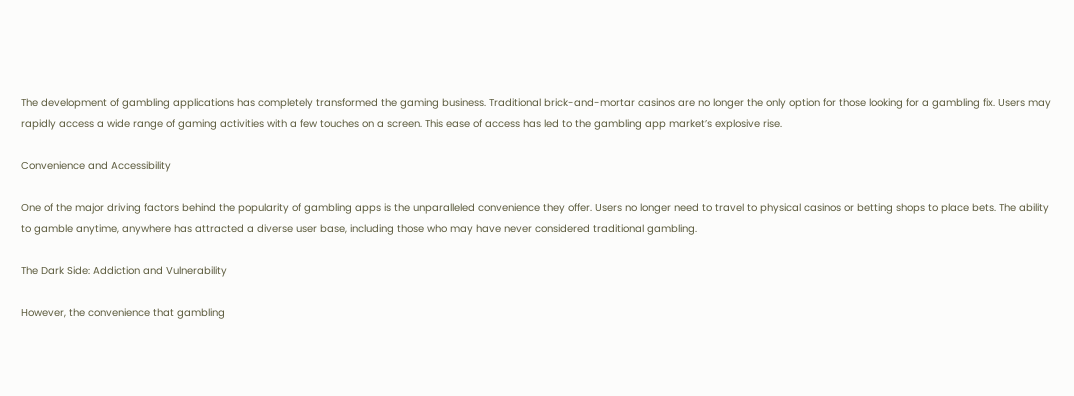The development of gambling applications has completely transformed the gaming business. Traditional brick-and-mortar casinos are no longer the only option for those looking for a gambling fix. Users may rapidly access a wide range of gaming activities with a few touches on a screen. This ease of access has led to the gambling app market’s explosive rise.

Convenience and Accessibility

One of the major driving factors behind the popularity of gambling apps is the unparalleled convenience they offer. Users no longer need to travel to physical casinos or betting shops to place bets. The ability to gamble anytime, anywhere has attracted a diverse user base, including those who may have never considered traditional gambling.

The Dark Side: Addiction and Vulnerability

However, the convenience that gambling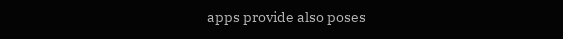apps provide also poses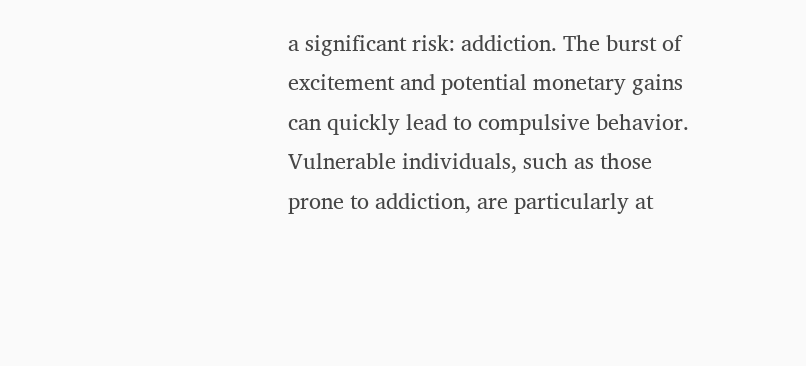a significant risk: addiction. The burst of excitement and potential monetary gains can quickly lead to compulsive behavior. Vulnerable individuals, such as those prone to addiction, are particularly at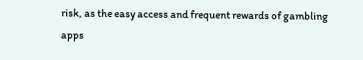risk, as the easy access and frequent rewards of gambling apps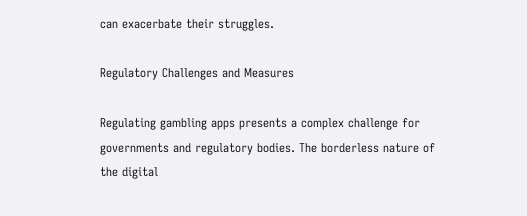can exacerbate their struggles.

Regulatory Challenges and Measures

Regulating gambling apps presents a complex challenge for governments and regulatory bodies. The borderless nature of the digital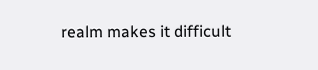realm makes it difficult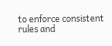to enforce consistent rules and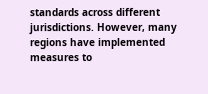standards across different jurisdictions. However, many regions have implemented measures to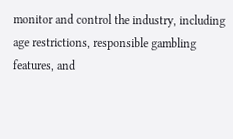monitor and control the industry, including age restrictions, responsible gambling features, and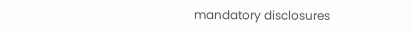mandatory disclosures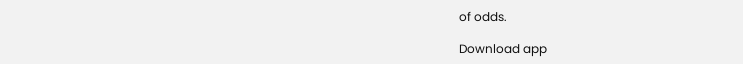of odds.

Download app